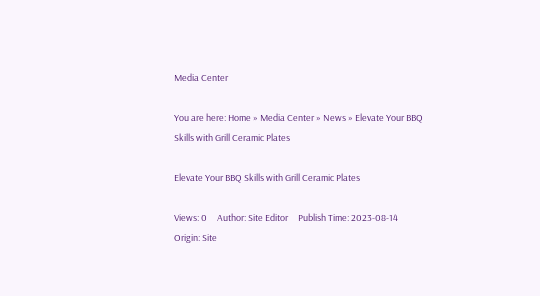Media Center

You are here: Home » Media Center » News » Elevate Your BBQ Skills with Grill Ceramic Plates

Elevate Your BBQ Skills with Grill Ceramic Plates

Views: 0     Author: Site Editor     Publish Time: 2023-08-14      Origin: Site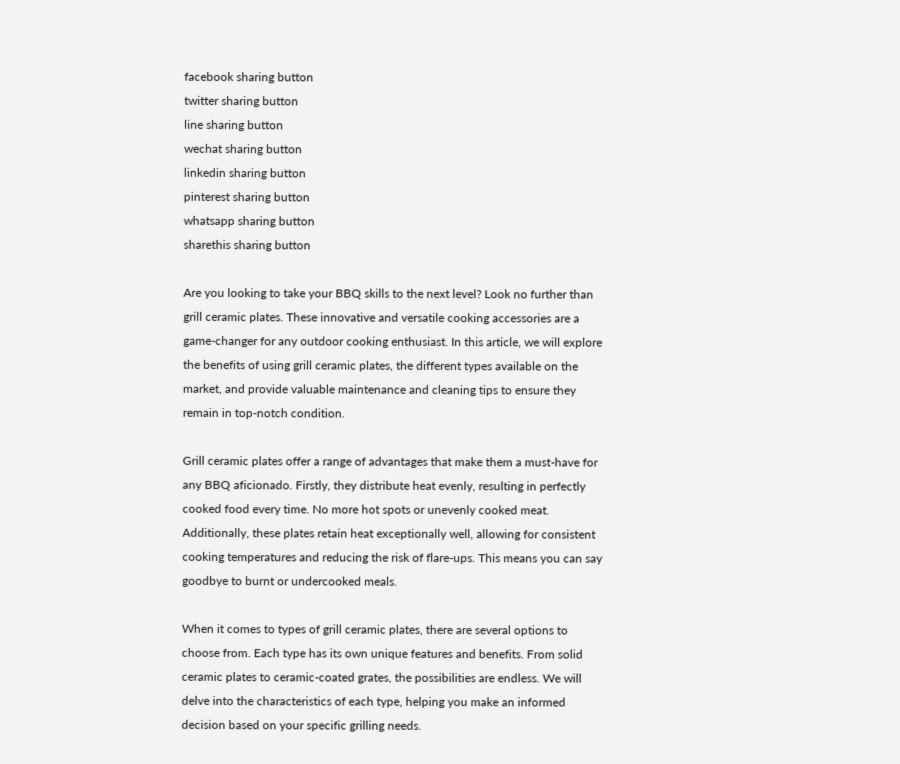facebook sharing button
twitter sharing button
line sharing button
wechat sharing button
linkedin sharing button
pinterest sharing button
whatsapp sharing button
sharethis sharing button

Are you looking to take your BBQ skills to the next level? Look no further than grill ceramic plates. These innovative and versatile cooking accessories are a game-changer for any outdoor cooking enthusiast. In this article, we will explore the benefits of using grill ceramic plates, the different types available on the market, and provide valuable maintenance and cleaning tips to ensure they remain in top-notch condition.

Grill ceramic plates offer a range of advantages that make them a must-have for any BBQ aficionado. Firstly, they distribute heat evenly, resulting in perfectly cooked food every time. No more hot spots or unevenly cooked meat. Additionally, these plates retain heat exceptionally well, allowing for consistent cooking temperatures and reducing the risk of flare-ups. This means you can say goodbye to burnt or undercooked meals.

When it comes to types of grill ceramic plates, there are several options to choose from. Each type has its own unique features and benefits. From solid ceramic plates to ceramic-coated grates, the possibilities are endless. We will delve into the characteristics of each type, helping you make an informed decision based on your specific grilling needs.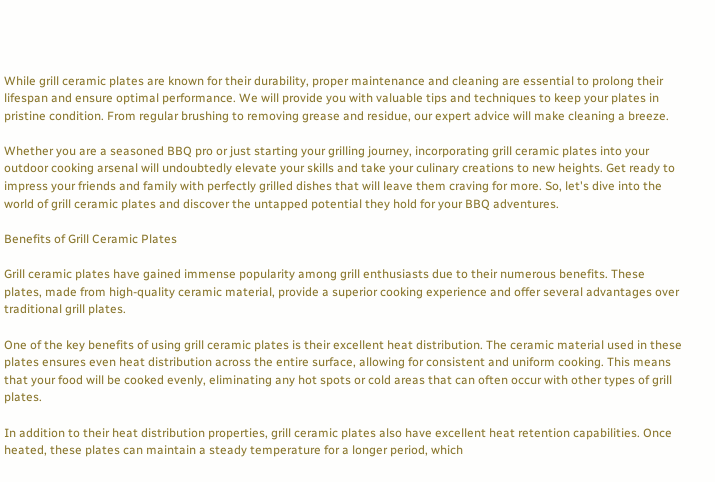While grill ceramic plates are known for their durability, proper maintenance and cleaning are essential to prolong their lifespan and ensure optimal performance. We will provide you with valuable tips and techniques to keep your plates in pristine condition. From regular brushing to removing grease and residue, our expert advice will make cleaning a breeze.

Whether you are a seasoned BBQ pro or just starting your grilling journey, incorporating grill ceramic plates into your outdoor cooking arsenal will undoubtedly elevate your skills and take your culinary creations to new heights. Get ready to impress your friends and family with perfectly grilled dishes that will leave them craving for more. So, let's dive into the world of grill ceramic plates and discover the untapped potential they hold for your BBQ adventures.

Benefits of Grill Ceramic Plates

Grill ceramic plates have gained immense popularity among grill enthusiasts due to their numerous benefits. These plates, made from high-quality ceramic material, provide a superior cooking experience and offer several advantages over traditional grill plates.

One of the key benefits of using grill ceramic plates is their excellent heat distribution. The ceramic material used in these plates ensures even heat distribution across the entire surface, allowing for consistent and uniform cooking. This means that your food will be cooked evenly, eliminating any hot spots or cold areas that can often occur with other types of grill plates.

In addition to their heat distribution properties, grill ceramic plates also have excellent heat retention capabilities. Once heated, these plates can maintain a steady temperature for a longer period, which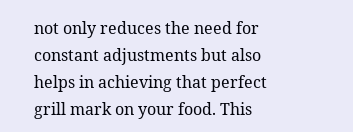not only reduces the need for constant adjustments but also helps in achieving that perfect grill mark on your food. This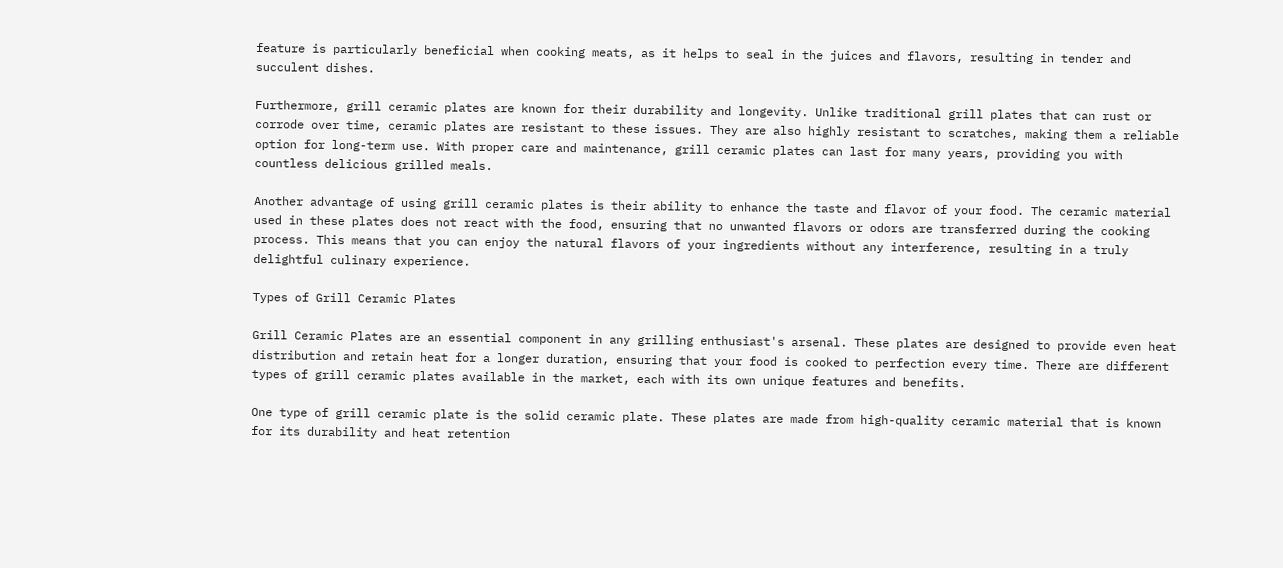feature is particularly beneficial when cooking meats, as it helps to seal in the juices and flavors, resulting in tender and succulent dishes.

Furthermore, grill ceramic plates are known for their durability and longevity. Unlike traditional grill plates that can rust or corrode over time, ceramic plates are resistant to these issues. They are also highly resistant to scratches, making them a reliable option for long-term use. With proper care and maintenance, grill ceramic plates can last for many years, providing you with countless delicious grilled meals.

Another advantage of using grill ceramic plates is their ability to enhance the taste and flavor of your food. The ceramic material used in these plates does not react with the food, ensuring that no unwanted flavors or odors are transferred during the cooking process. This means that you can enjoy the natural flavors of your ingredients without any interference, resulting in a truly delightful culinary experience.

Types of Grill Ceramic Plates

Grill Ceramic Plates are an essential component in any grilling enthusiast's arsenal. These plates are designed to provide even heat distribution and retain heat for a longer duration, ensuring that your food is cooked to perfection every time. There are different types of grill ceramic plates available in the market, each with its own unique features and benefits.

One type of grill ceramic plate is the solid ceramic plate. These plates are made from high-quality ceramic material that is known for its durability and heat retention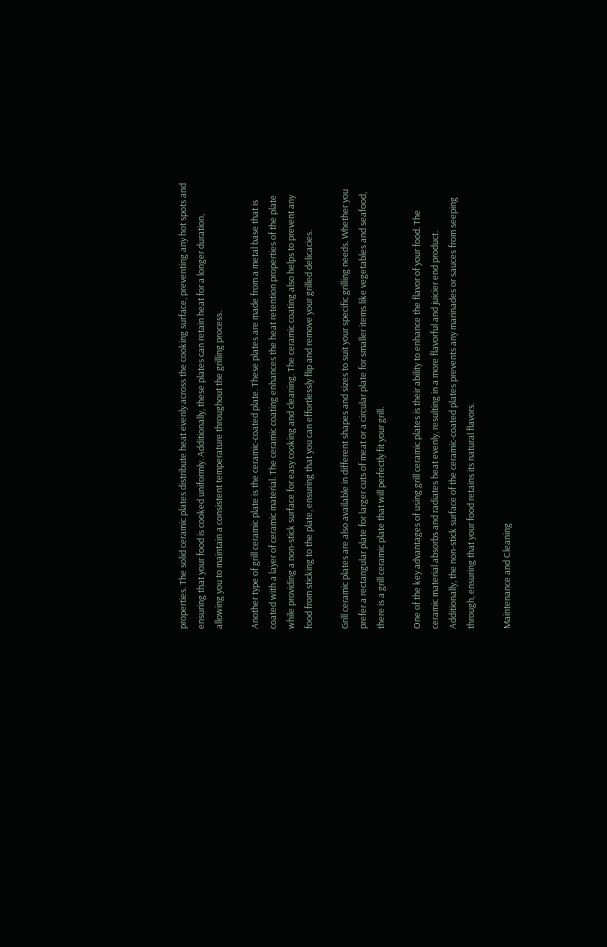properties. The solid ceramic plates distribute heat evenly across the cooking surface, preventing any hot spots and ensuring that your food is cooked uniformly. Additionally, these plates can retain heat for a longer duration, allowing you to maintain a consistent temperature throughout the grilling process.

Another type of grill ceramic plate is the ceramic-coated plate. These plates are made from a metal base that is coated with a layer of ceramic material. The ceramic coating enhances the heat retention properties of the plate while providing a non-stick surface for easy cooking and cleaning. The ceramic coating also helps to prevent any food from sticking to the plate, ensuring that you can effortlessly flip and remove your grilled delicacies.

Grill ceramic plates are also available in different shapes and sizes to suit your specific grilling needs. Whether you prefer a rectangular plate for larger cuts of meat or a circular plate for smaller items like vegetables and seafood, there is a grill ceramic plate that will perfectly fit your grill.

One of the key advantages of using grill ceramic plates is their ability to enhance the flavor of your food. The ceramic material absorbs and radiates heat evenly, resulting in a more flavorful and juicier end product. Additionally, the non-stick surface of the ceramic-coated plates prevents any marinades or sauces from seeping through, ensuring that your food retains its natural flavors.

Maintenance and Cleaning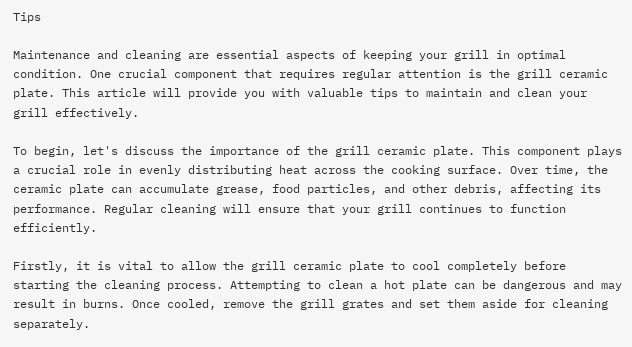Tips

Maintenance and cleaning are essential aspects of keeping your grill in optimal condition. One crucial component that requires regular attention is the grill ceramic plate. This article will provide you with valuable tips to maintain and clean your grill effectively.

To begin, let's discuss the importance of the grill ceramic plate. This component plays a crucial role in evenly distributing heat across the cooking surface. Over time, the ceramic plate can accumulate grease, food particles, and other debris, affecting its performance. Regular cleaning will ensure that your grill continues to function efficiently.

Firstly, it is vital to allow the grill ceramic plate to cool completely before starting the cleaning process. Attempting to clean a hot plate can be dangerous and may result in burns. Once cooled, remove the grill grates and set them aside for cleaning separately.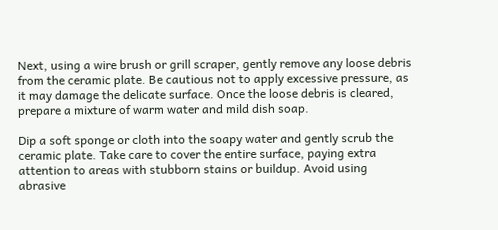Next, using a wire brush or grill scraper, gently remove any loose debris from the ceramic plate. Be cautious not to apply excessive pressure, as it may damage the delicate surface. Once the loose debris is cleared, prepare a mixture of warm water and mild dish soap.

Dip a soft sponge or cloth into the soapy water and gently scrub the ceramic plate. Take care to cover the entire surface, paying extra attention to areas with stubborn stains or buildup. Avoid using abrasive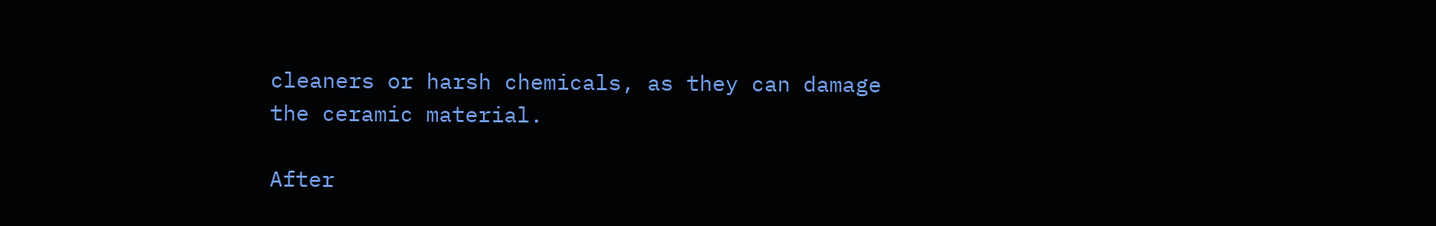cleaners or harsh chemicals, as they can damage the ceramic material.

After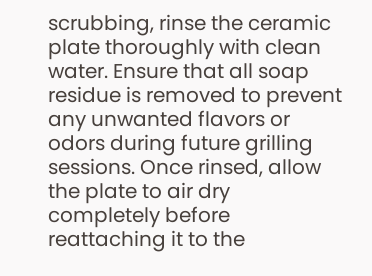scrubbing, rinse the ceramic plate thoroughly with clean water. Ensure that all soap residue is removed to prevent any unwanted flavors or odors during future grilling sessions. Once rinsed, allow the plate to air dry completely before reattaching it to the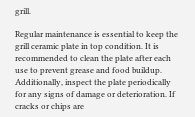grill.

Regular maintenance is essential to keep the grill ceramic plate in top condition. It is recommended to clean the plate after each use to prevent grease and food buildup. Additionally, inspect the plate periodically for any signs of damage or deterioration. If cracks or chips are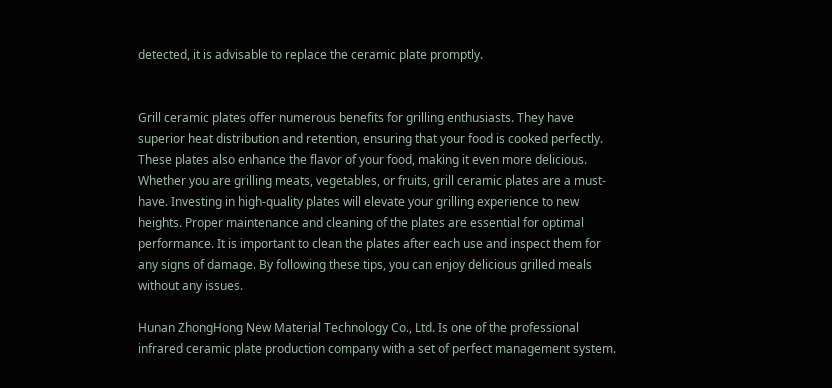detected, it is advisable to replace the ceramic plate promptly.


Grill ceramic plates offer numerous benefits for grilling enthusiasts. They have superior heat distribution and retention, ensuring that your food is cooked perfectly. These plates also enhance the flavor of your food, making it even more delicious. Whether you are grilling meats, vegetables, or fruits, grill ceramic plates are a must-have. Investing in high-quality plates will elevate your grilling experience to new heights. Proper maintenance and cleaning of the plates are essential for optimal performance. It is important to clean the plates after each use and inspect them for any signs of damage. By following these tips, you can enjoy delicious grilled meals without any issues.

Hunan ZhongHong New Material Technology Co., Ltd. Is one of the professional infrared ceramic plate production company with a set of perfect management system.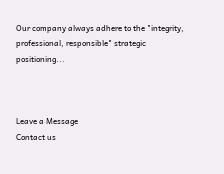Our company always adhere to the "integrity, professional, responsible" strategic positioning...



Leave a Message
Contact us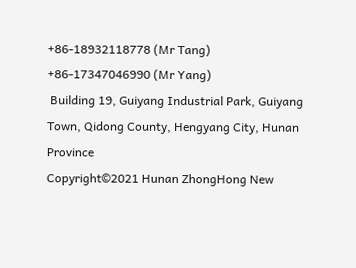+86-18932118778 (Mr Tang)
+86-17347046990 (Mr Yang)
 Building 19, Guiyang Industrial Park, Guiyang Town, Qidong County, Hengyang City, Hunan Province
Copyright©2021 Hunan ZhongHong New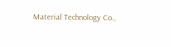Material Technology Co.,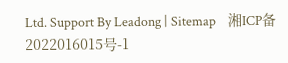Ltd. Support By Leadong | Sitemap    湘ICP备2022016015号-1